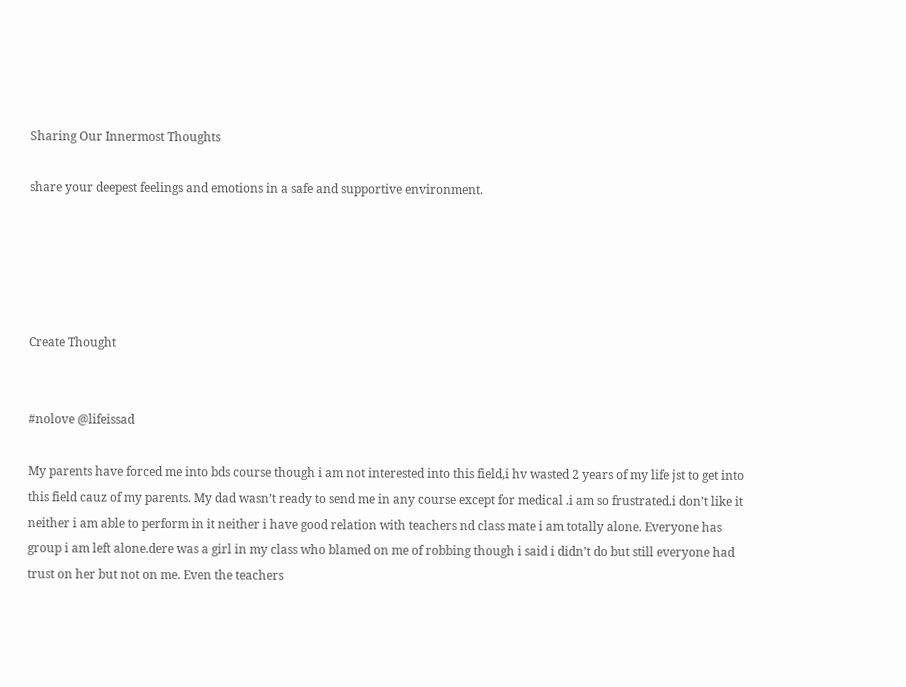Sharing Our Innermost Thoughts

share your deepest feelings and emotions in a safe and supportive environment.





Create Thought


#nolove @lifeissad

My parents have forced me into bds course though i am not interested into this field,i hv wasted 2 years of my life jst to get into this field cauz of my parents. My dad wasn’t ready to send me in any course except for medical .i am so frustrated.i don’t like it neither i am able to perform in it neither i have good relation with teachers nd class mate i am totally alone. Everyone has group i am left alone.dere was a girl in my class who blamed on me of robbing though i said i didn’t do but still everyone had trust on her but not on me. Even the teachers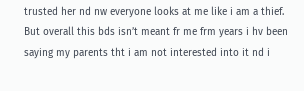trusted her nd nw everyone looks at me like i am a thief. But overall this bds isn’t meant fr me frm years i hv been saying my parents tht i am not interested into it nd i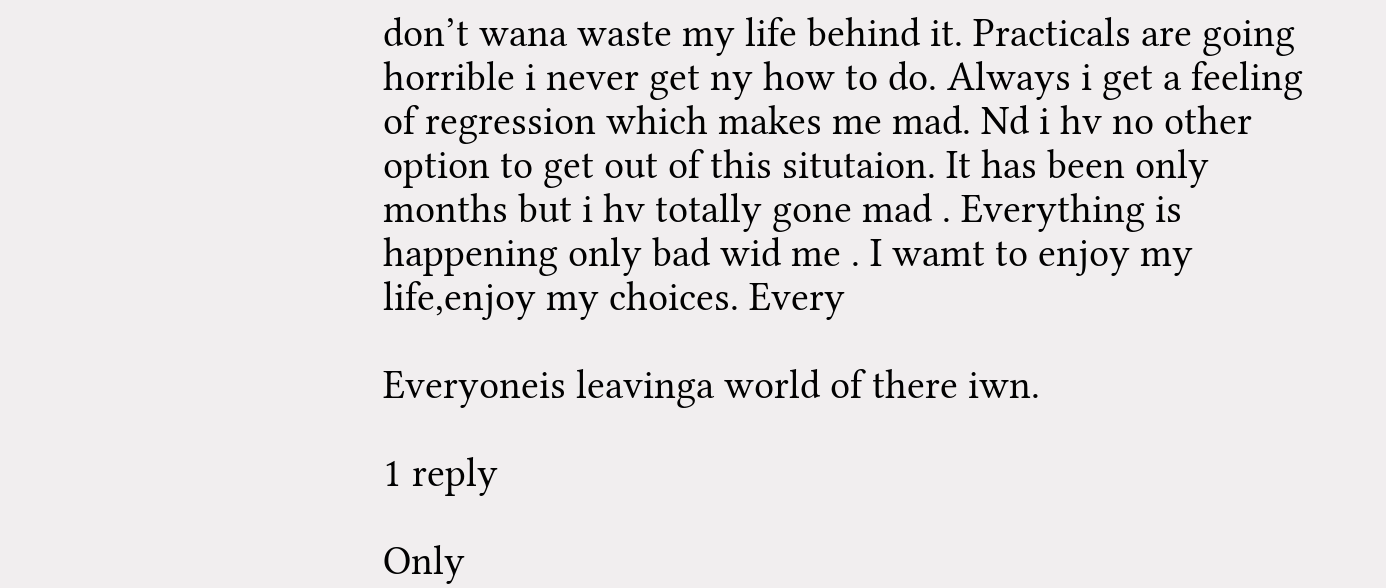don’t wana waste my life behind it. Practicals are going horrible i never get ny how to do. Always i get a feeling of regression which makes me mad. Nd i hv no other option to get out of this situtaion. It has been only months but i hv totally gone mad . Everything is happening only bad wid me . I wamt to enjoy my life,enjoy my choices. Every

Everyoneis leavinga world of there iwn.

1 reply

Only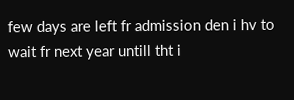few days are left fr admission den i hv to wait fr next year untill tht i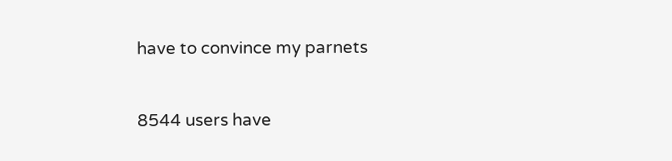have to convince my parnets


8544 users have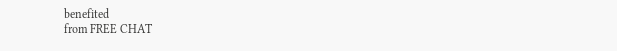benefited
from FREE CHAT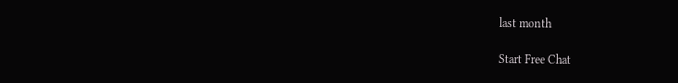last month

Start Free Chat